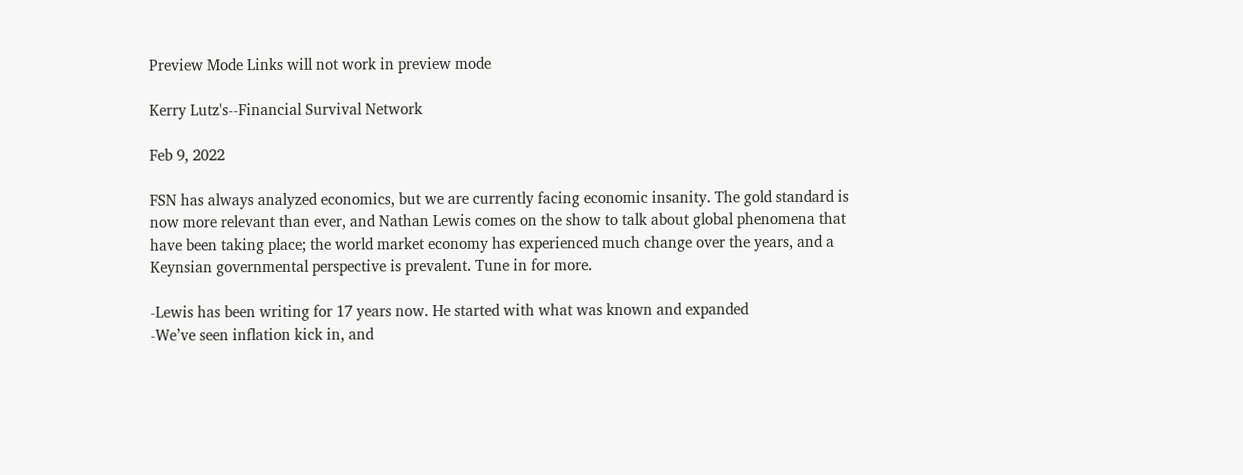Preview Mode Links will not work in preview mode

Kerry Lutz's--Financial Survival Network

Feb 9, 2022

FSN has always analyzed economics, but we are currently facing economic insanity. The gold standard is now more relevant than ever, and Nathan Lewis comes on the show to talk about global phenomena that have been taking place; the world market economy has experienced much change over the years, and a Keynsian governmental perspective is prevalent. Tune in for more.

-Lewis has been writing for 17 years now. He started with what was known and expanded
-We’ve seen inflation kick in, and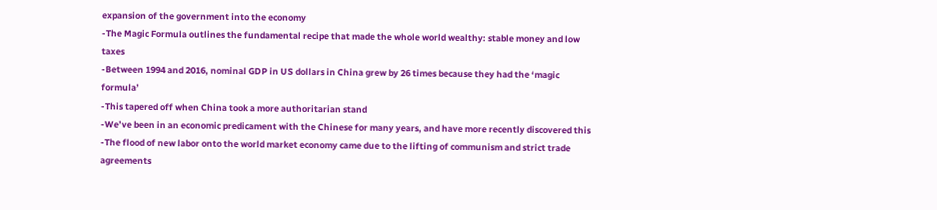expansion of the government into the economy
-The Magic Formula outlines the fundamental recipe that made the whole world wealthy: stable money and low taxes
-Between 1994 and 2016, nominal GDP in US dollars in China grew by 26 times because they had the ‘magic formula’
-This tapered off when China took a more authoritarian stand
-We’ve been in an economic predicament with the Chinese for many years, and have more recently discovered this
-The flood of new labor onto the world market economy came due to the lifting of communism and strict trade agreements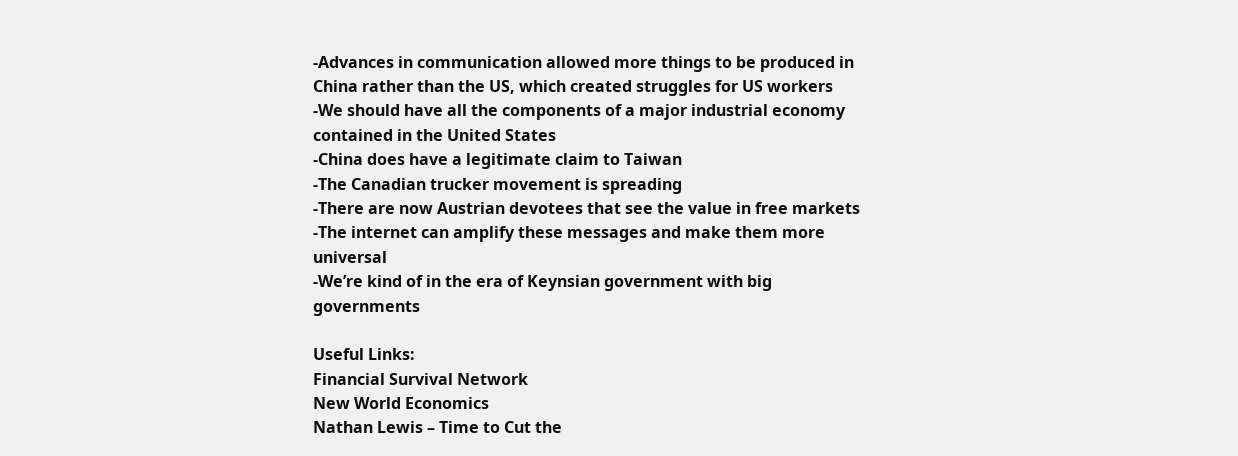-Advances in communication allowed more things to be produced in China rather than the US, which created struggles for US workers
-We should have all the components of a major industrial economy contained in the United States
-China does have a legitimate claim to Taiwan
-The Canadian trucker movement is spreading
-There are now Austrian devotees that see the value in free markets
-The internet can amplify these messages and make them more universal
-We’re kind of in the era of Keynsian government with big governments

Useful Links:
Financial Survival Network
New World Economics
Nathan Lewis – Time to Cut the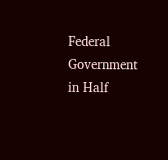Federal Government in Half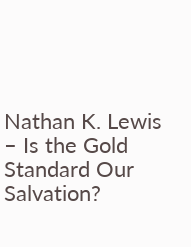Nathan K. Lewis – Is the Gold Standard Our Salvation?